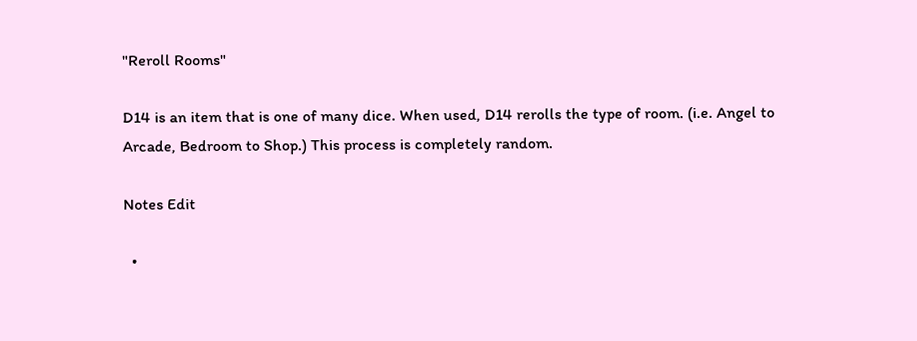"Reroll Rooms"

D14 is an item that is one of many dice. When used, D14 rerolls the type of room. (i.e. Angel to Arcade, Bedroom to Shop.) This process is completely random.

Notes Edit

  •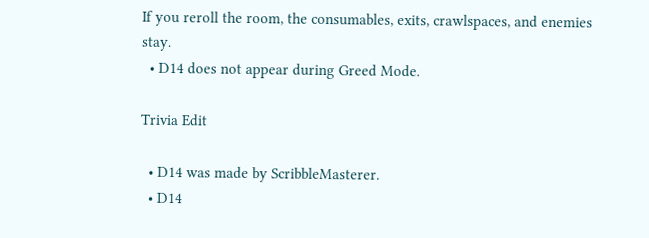If you reroll the room, the consumables, exits, crawlspaces, and enemies stay.
  • D14 does not appear during Greed Mode.

Trivia Edit

  • D14 was made by ScribbleMasterer.
  • D14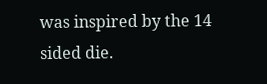was inspired by the 14 sided die.